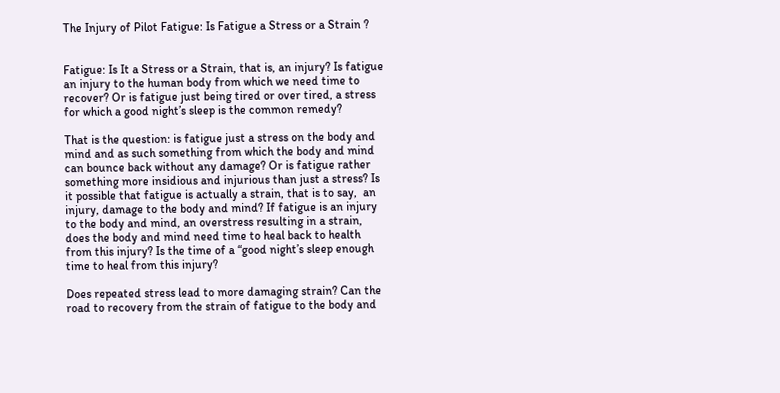The Injury of Pilot Fatigue: Is Fatigue a Stress or a Strain ?


Fatigue: Is It a Stress or a Strain, that is, an injury? Is fatigue an injury to the human body from which we need time to recover? Or is fatigue just being tired or over tired, a stress for which a good night’s sleep is the common remedy?

That is the question: is fatigue just a stress on the body and mind and as such something from which the body and mind can bounce back without any damage? Or is fatigue rather something more insidious and injurious than just a stress? Is it possible that fatigue is actually a strain, that is to say,  an injury, damage to the body and mind? If fatigue is an injury to the body and mind, an overstress resulting in a strain, does the body and mind need time to heal back to health from this injury? Is the time of a “good night’s sleep enough time to heal from this injury?

Does repeated stress lead to more damaging strain? Can the road to recovery from the strain of fatigue to the body and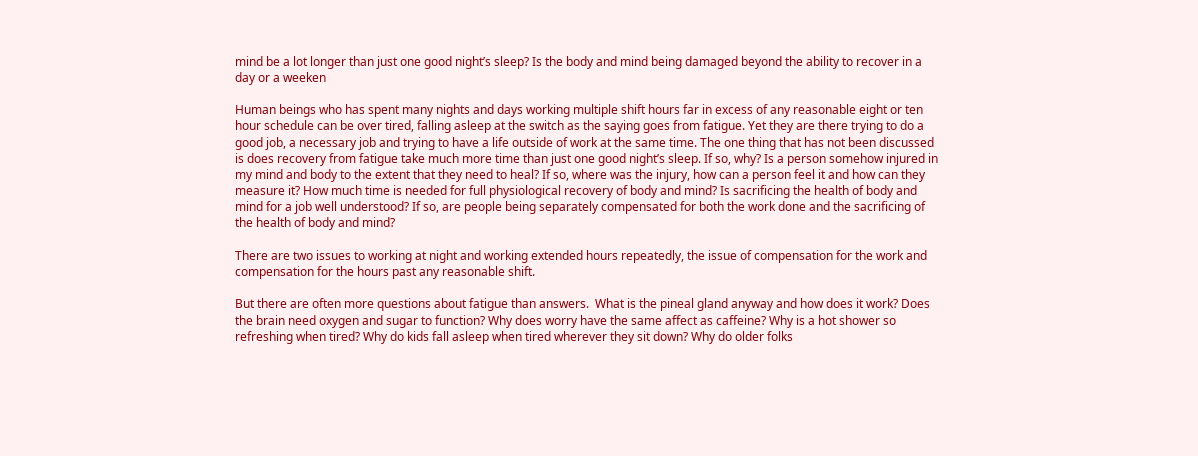mind be a lot longer than just one good night’s sleep? Is the body and mind being damaged beyond the ability to recover in a day or a weeken

Human beings who has spent many nights and days working multiple shift hours far in excess of any reasonable eight or ten hour schedule can be over tired, falling asleep at the switch as the saying goes from fatigue. Yet they are there trying to do a good job, a necessary job and trying to have a life outside of work at the same time. The one thing that has not been discussed is does recovery from fatigue take much more time than just one good night’s sleep. If so, why? Is a person somehow injured in my mind and body to the extent that they need to heal? If so, where was the injury, how can a person feel it and how can they measure it? How much time is needed for full physiological recovery of body and mind? Is sacrificing the health of body and mind for a job well understood? If so, are people being separately compensated for both the work done and the sacrificing of the health of body and mind?

There are two issues to working at night and working extended hours repeatedly, the issue of compensation for the work and compensation for the hours past any reasonable shift.

But there are often more questions about fatigue than answers.  What is the pineal gland anyway and how does it work? Does the brain need oxygen and sugar to function? Why does worry have the same affect as caffeine? Why is a hot shower so refreshing when tired? Why do kids fall asleep when tired wherever they sit down? Why do older folks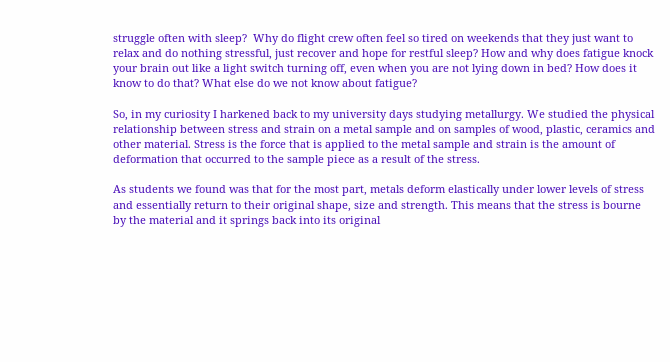struggle often with sleep?  Why do flight crew often feel so tired on weekends that they just want to relax and do nothing stressful, just recover and hope for restful sleep? How and why does fatigue knock your brain out like a light switch turning off, even when you are not lying down in bed? How does it know to do that? What else do we not know about fatigue?

So, in my curiosity I harkened back to my university days studying metallurgy. We studied the physical relationship between stress and strain on a metal sample and on samples of wood, plastic, ceramics and other material. Stress is the force that is applied to the metal sample and strain is the amount of deformation that occurred to the sample piece as a result of the stress.

As students we found was that for the most part, metals deform elastically under lower levels of stress and essentially return to their original shape, size and strength. This means that the stress is bourne by the material and it springs back into its original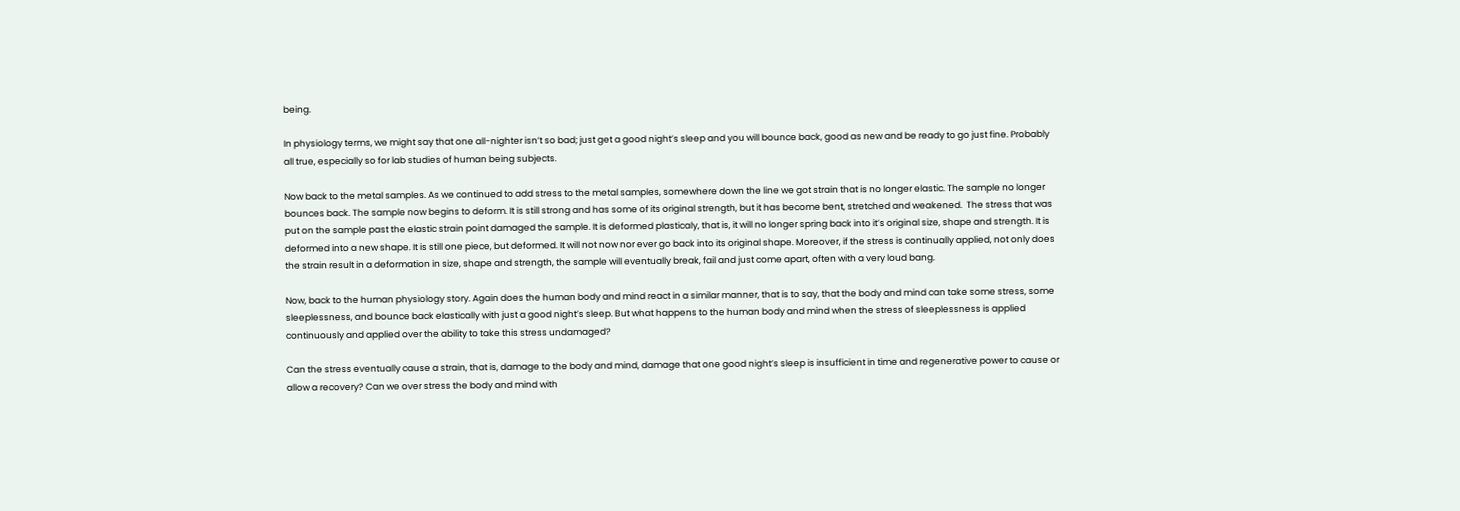being.

In physiology terms, we might say that one all-nighter isn’t so bad; just get a good night’s sleep and you will bounce back, good as new and be ready to go just fine. Probably all true, especially so for lab studies of human being subjects.

Now back to the metal samples. As we continued to add stress to the metal samples, somewhere down the line we got strain that is no longer elastic. The sample no longer bounces back. The sample now begins to deform. It is still strong and has some of its original strength, but it has become bent, stretched and weakened.  The stress that was put on the sample past the elastic strain point damaged the sample. It is deformed plasticaly, that is, it will no longer spring back into it’s original size, shape and strength. It is deformed into a new shape. It is still one piece, but deformed. It will not now nor ever go back into its original shape. Moreover, if the stress is continually applied, not only does the strain result in a deformation in size, shape and strength, the sample will eventually break, fail and just come apart, often with a very loud bang.

Now, back to the human physiology story. Again does the human body and mind react in a similar manner, that is to say, that the body and mind can take some stress, some sleeplessness, and bounce back elastically with just a good night’s sleep. But what happens to the human body and mind when the stress of sleeplessness is applied continuously and applied over the ability to take this stress undamaged?

Can the stress eventually cause a strain, that is, damage to the body and mind, damage that one good night’s sleep is insufficient in time and regenerative power to cause or allow a recovery? Can we over stress the body and mind with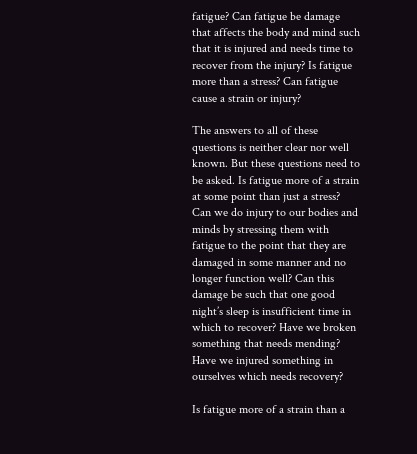fatigue? Can fatigue be damage that affects the body and mind such that it is injured and needs time to recover from the injury? Is fatigue more than a stress? Can fatigue cause a strain or injury?

The answers to all of these questions is neither clear nor well known. But these questions need to be asked. Is fatigue more of a strain at some point than just a stress? Can we do injury to our bodies and minds by stressing them with fatigue to the point that they are damaged in some manner and no longer function well? Can this damage be such that one good night’s sleep is insufficient time in which to recover? Have we broken something that needs mending? Have we injured something in ourselves which needs recovery?

Is fatigue more of a strain than a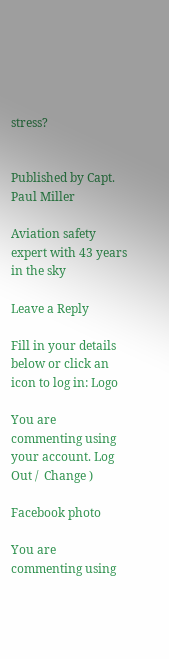stress?


Published by Capt. Paul Miller

Aviation safety expert with 43 years in the sky

Leave a Reply

Fill in your details below or click an icon to log in: Logo

You are commenting using your account. Log Out /  Change )

Facebook photo

You are commenting using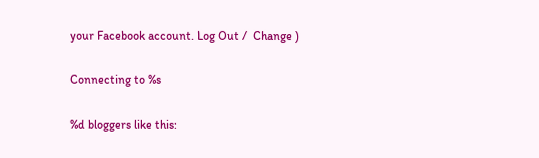your Facebook account. Log Out /  Change )

Connecting to %s

%d bloggers like this: